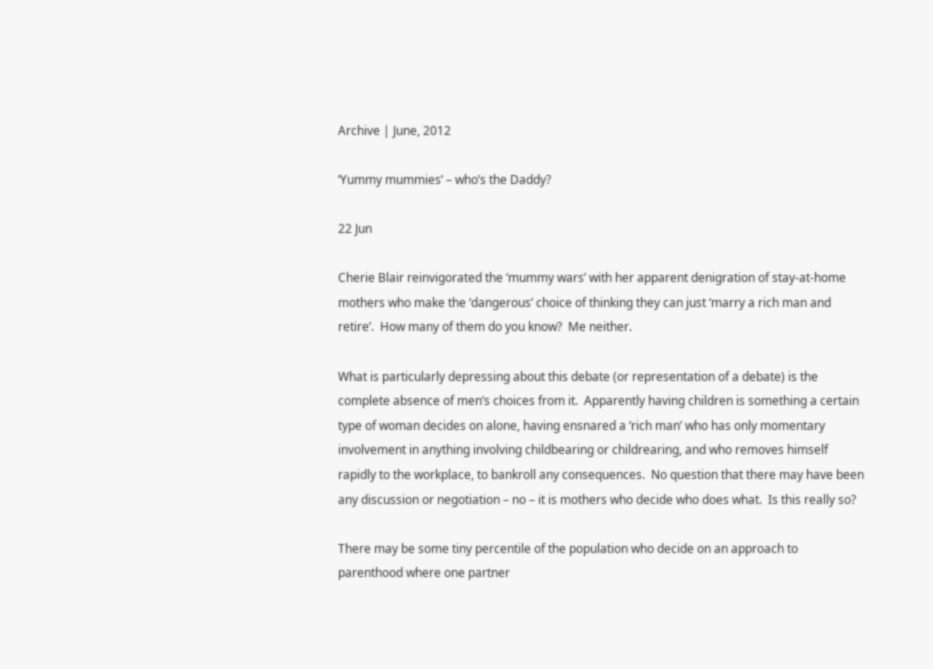Archive | June, 2012

‘Yummy mummies’ – who’s the Daddy?

22 Jun

Cherie Blair reinvigorated the ‘mummy wars’ with her apparent denigration of stay-at-home mothers who make the ‘dangerous’ choice of thinking they can just ‘marry a rich man and retire’.  How many of them do you know?  Me neither.

What is particularly depressing about this debate (or representation of a debate) is the complete absence of men’s choices from it.  Apparently having children is something a certain type of woman decides on alone, having ensnared a ‘rich man’ who has only momentary involvement in anything involving childbearing or childrearing, and who removes himself rapidly to the workplace, to bankroll any consequences.  No question that there may have been any discussion or negotiation – no – it is mothers who decide who does what.  Is this really so?

There may be some tiny percentile of the population who decide on an approach to parenthood where one partner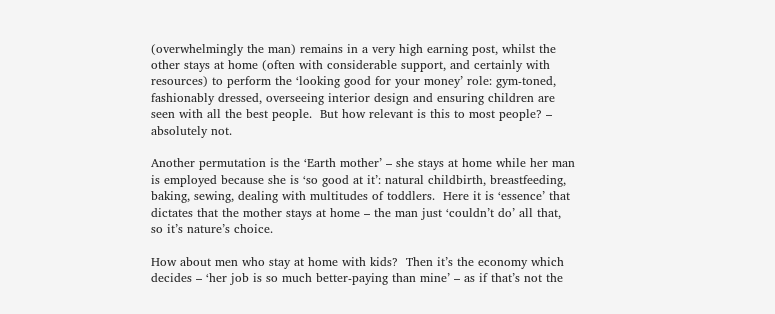(overwhelmingly the man) remains in a very high earning post, whilst the other stays at home (often with considerable support, and certainly with resources) to perform the ‘looking good for your money’ role: gym-toned, fashionably dressed, overseeing interior design and ensuring children are seen with all the best people.  But how relevant is this to most people? – absolutely not.

Another permutation is the ‘Earth mother’ – she stays at home while her man is employed because she is ‘so good at it’: natural childbirth, breastfeeding, baking, sewing, dealing with multitudes of toddlers.  Here it is ‘essence’ that dictates that the mother stays at home – the man just ‘couldn’t do’ all that, so it’s nature’s choice.

How about men who stay at home with kids?  Then it’s the economy which decides – ‘her job is so much better-paying than mine’ – as if that’s not the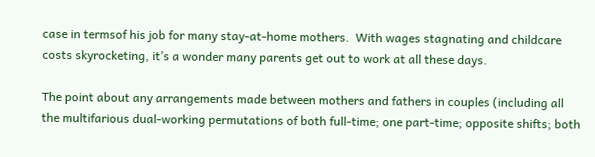case in termsof his job for many stay-at-home mothers.  With wages stagnating and childcare costs skyrocketing, it’s a wonder many parents get out to work at all these days.

The point about any arrangements made between mothers and fathers in couples (including all the multifarious dual-working permutations of both full-time; one part-time; opposite shifts; both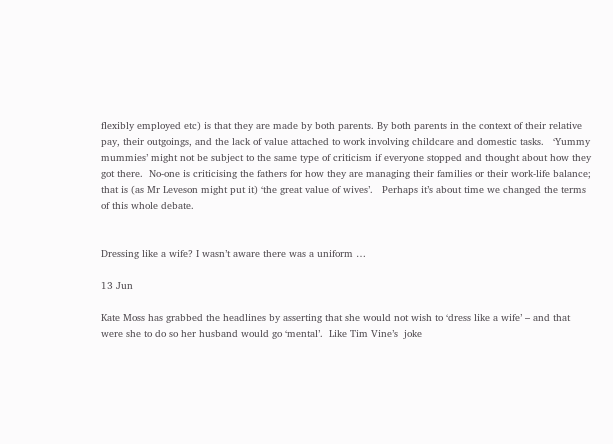flexibly employed etc) is that they are made by both parents. By both parents in the context of their relative pay, their outgoings, and the lack of value attached to work involving childcare and domestic tasks.   ‘Yummy mummies’ might not be subject to the same type of criticism if everyone stopped and thought about how they got there.  No-one is criticising the fathers for how they are managing their families or their work-life balance; that is (as Mr Leveson might put it) ‘the great value of wives’.   Perhaps it’s about time we changed the terms of this whole debate.


Dressing like a wife? I wasn’t aware there was a uniform …

13 Jun

Kate Moss has grabbed the headlines by asserting that she would not wish to ‘dress like a wife’ – and that were she to do so her husband would go ‘mental’.  Like Tim Vine’s  joke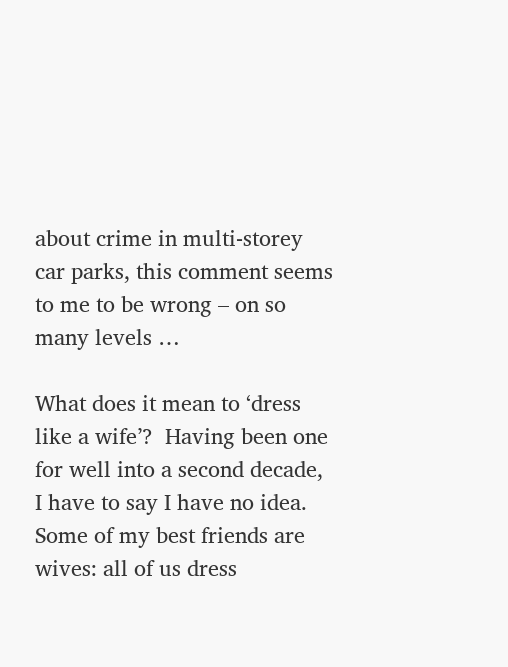about crime in multi-storey car parks, this comment seems to me to be wrong – on so many levels …

What does it mean to ‘dress like a wife’?  Having been one for well into a second decade, I have to say I have no idea.  Some of my best friends are wives: all of us dress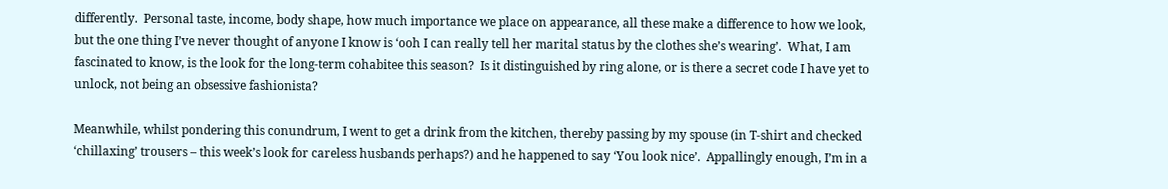differently.  Personal taste, income, body shape, how much importance we place on appearance, all these make a difference to how we look, but the one thing I’ve never thought of anyone I know is ‘ooh I can really tell her marital status by the clothes she’s wearing’.  What, I am fascinated to know, is the look for the long-term cohabitee this season?  Is it distinguished by ring alone, or is there a secret code I have yet to unlock, not being an obsessive fashionista?

Meanwhile, whilst pondering this conundrum, I went to get a drink from the kitchen, thereby passing by my spouse (in T-shirt and checked ‘chillaxing’ trousers – this week’s look for careless husbands perhaps?) and he happened to say ‘You look nice’.  Appallingly enough, I’m in a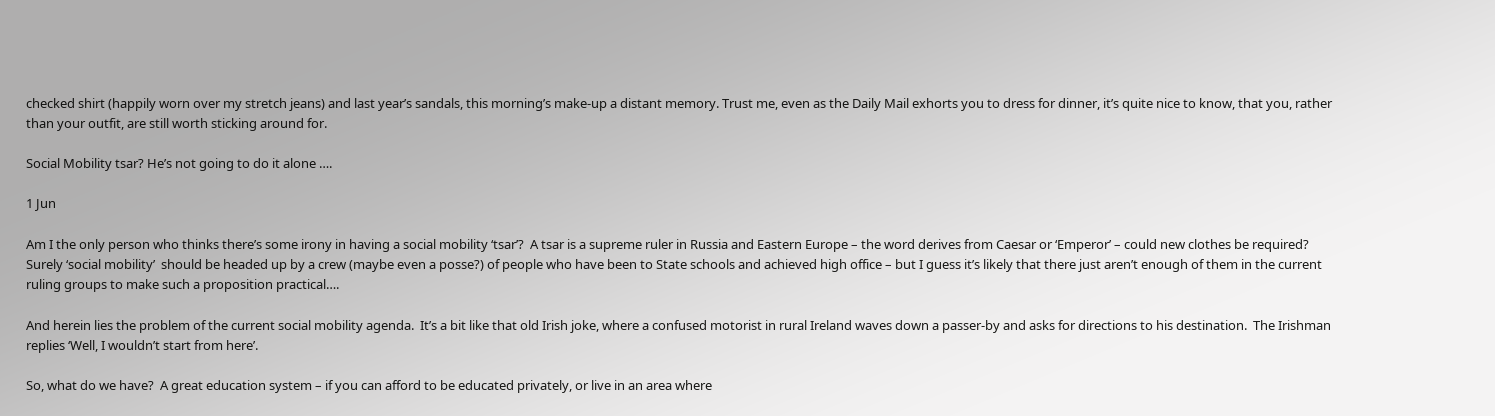checked shirt (happily worn over my stretch jeans) and last year’s sandals, this morning’s make-up a distant memory. Trust me, even as the Daily Mail exhorts you to dress for dinner, it’s quite nice to know, that you, rather than your outfit, are still worth sticking around for.

Social Mobility tsar? He’s not going to do it alone ….

1 Jun

Am I the only person who thinks there’s some irony in having a social mobility ‘tsar’?  A tsar is a supreme ruler in Russia and Eastern Europe – the word derives from Caesar or ‘Emperor’ – could new clothes be required? Surely ‘social mobility’  should be headed up by a crew (maybe even a posse?) of people who have been to State schools and achieved high office – but I guess it’s likely that there just aren’t enough of them in the current ruling groups to make such a proposition practical….

And herein lies the problem of the current social mobility agenda.  It’s a bit like that old Irish joke, where a confused motorist in rural Ireland waves down a passer-by and asks for directions to his destination.  The Irishman replies ‘Well, I wouldn’t start from here’.

So, what do we have?  A great education system – if you can afford to be educated privately, or live in an area where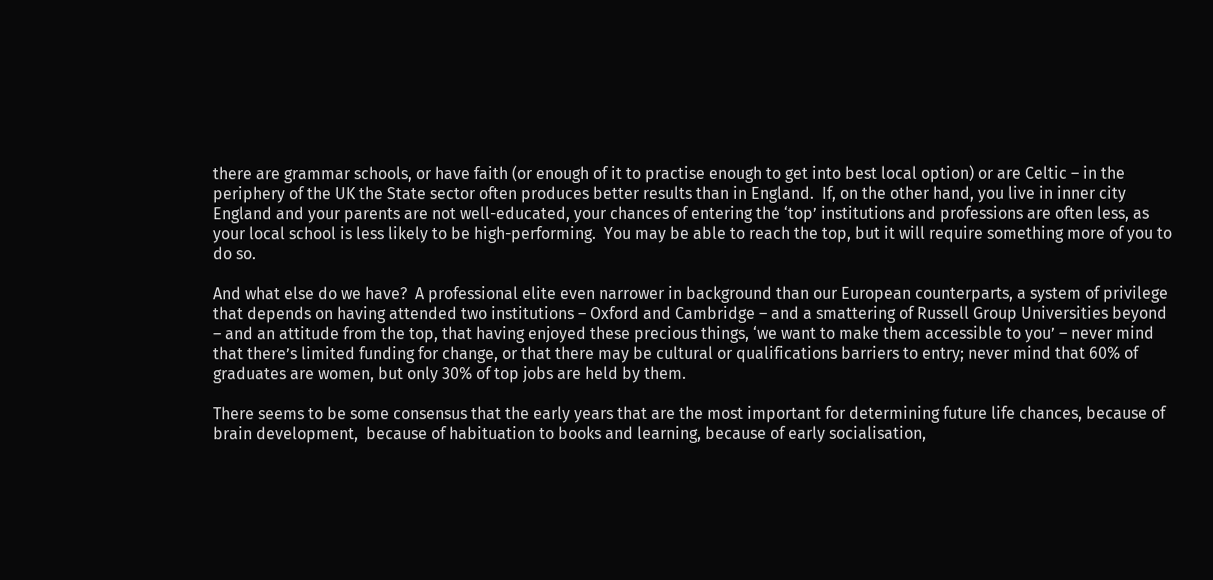there are grammar schools, or have faith (or enough of it to practise enough to get into best local option) or are Celtic – in the periphery of the UK the State sector often produces better results than in England.  If, on the other hand, you live in inner city England and your parents are not well-educated, your chances of entering the ‘top’ institutions and professions are often less, as your local school is less likely to be high-performing.  You may be able to reach the top, but it will require something more of you to do so.

And what else do we have?  A professional elite even narrower in background than our European counterparts, a system of privilege that depends on having attended two institutions – Oxford and Cambridge – and a smattering of Russell Group Universities beyond – and an attitude from the top, that having enjoyed these precious things, ‘we want to make them accessible to you’ – never mind that there’s limited funding for change, or that there may be cultural or qualifications barriers to entry; never mind that 60% of graduates are women, but only 30% of top jobs are held by them.

There seems to be some consensus that the early years that are the most important for determining future life chances, because of brain development,  because of habituation to books and learning, because of early socialisation,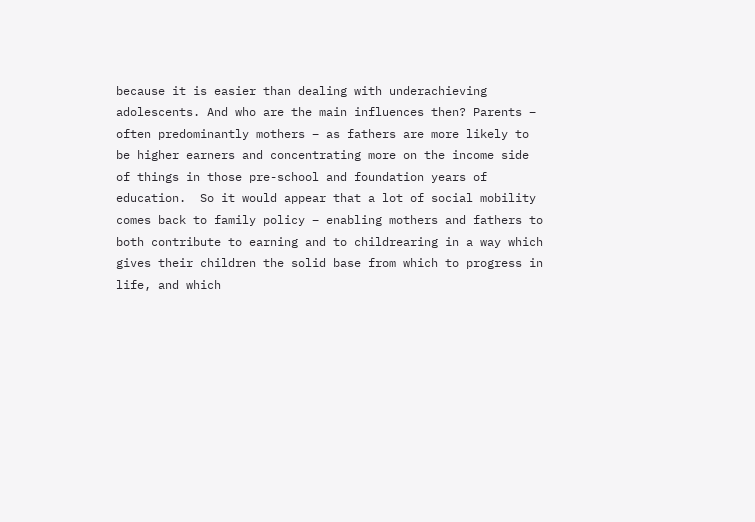because it is easier than dealing with underachieving adolescents. And who are the main influences then? Parents – often predominantly mothers – as fathers are more likely to be higher earners and concentrating more on the income side of things in those pre-school and foundation years of education.  So it would appear that a lot of social mobility comes back to family policy – enabling mothers and fathers to both contribute to earning and to childrearing in a way which gives their children the solid base from which to progress in life, and which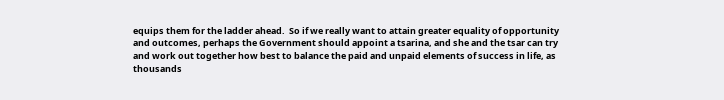equips them for the ladder ahead.  So if we really want to attain greater equality of opportunity and outcomes, perhaps the Government should appoint a tsarina, and she and the tsar can try and work out together how best to balance the paid and unpaid elements of success in life, as thousands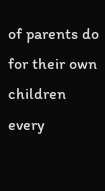of parents do for their own children every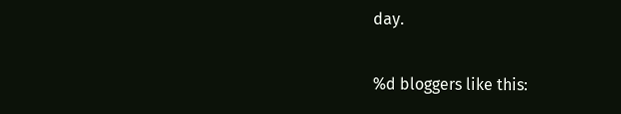day.

%d bloggers like this: